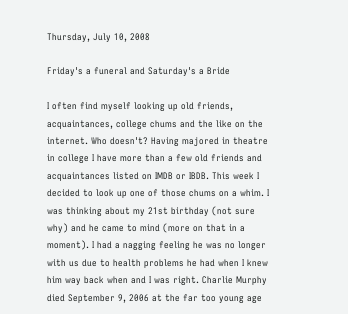Thursday, July 10, 2008

Friday's a funeral and Saturday's a Bride

I often find myself looking up old friends, acquaintances, college chums and the like on the internet. Who doesn't? Having majored in theatre in college I have more than a few old friends and acquaintances listed on IMDB or IBDB. This week I decided to look up one of those chums on a whim. I was thinking about my 21st birthday (not sure why) and he came to mind (more on that in a moment). I had a nagging feeling he was no longer with us due to health problems he had when I knew him way back when and I was right. Charlie Murphy died September 9, 2006 at the far too young age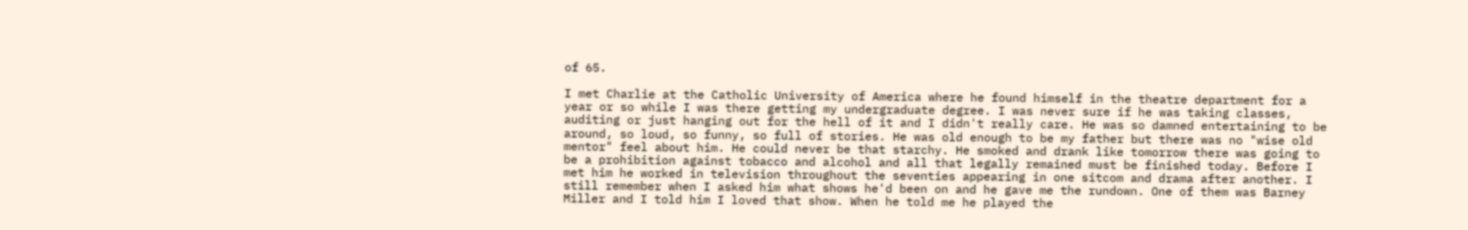of 65.

I met Charlie at the Catholic University of America where he found himself in the theatre department for a year or so while I was there getting my undergraduate degree. I was never sure if he was taking classes, auditing or just hanging out for the hell of it and I didn't really care. He was so damned entertaining to be around, so loud, so funny, so full of stories. He was old enough to be my father but there was no "wise old mentor" feel about him. He could never be that starchy. He smoked and drank like tomorrow there was going to be a prohibition against tobacco and alcohol and all that legally remained must be finished today. Before I met him he worked in television throughout the seventies appearing in one sitcom and drama after another. I still remember when I asked him what shows he'd been on and he gave me the rundown. One of them was Barney Miller and I told him I loved that show. When he told me he played the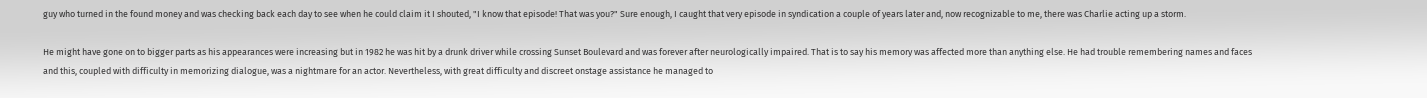guy who turned in the found money and was checking back each day to see when he could claim it I shouted, "I know that episode! That was you?" Sure enough, I caught that very episode in syndication a couple of years later and, now recognizable to me, there was Charlie acting up a storm.

He might have gone on to bigger parts as his appearances were increasing but in 1982 he was hit by a drunk driver while crossing Sunset Boulevard and was forever after neurologically impaired. That is to say his memory was affected more than anything else. He had trouble remembering names and faces and this, coupled with difficulty in memorizing dialogue, was a nightmare for an actor. Nevertheless, with great difficulty and discreet onstage assistance he managed to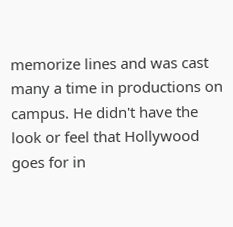memorize lines and was cast many a time in productions on campus. He didn't have the look or feel that Hollywood goes for in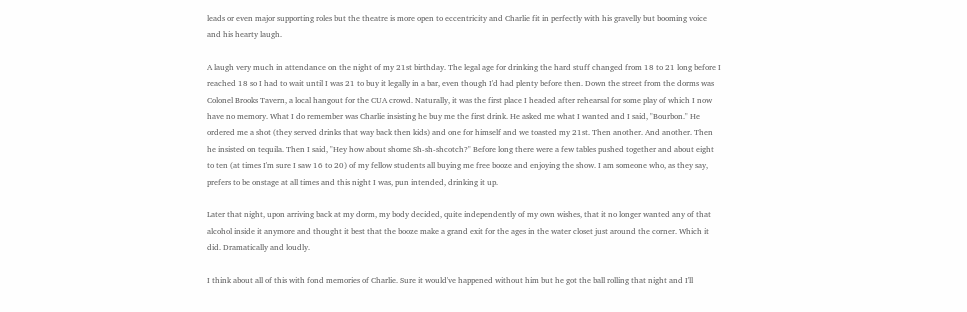leads or even major supporting roles but the theatre is more open to eccentricity and Charlie fit in perfectly with his gravelly but booming voice and his hearty laugh.

A laugh very much in attendance on the night of my 21st birthday. The legal age for drinking the hard stuff changed from 18 to 21 long before I reached 18 so I had to wait until I was 21 to buy it legally in a bar, even though I'd had plenty before then. Down the street from the dorms was Colonel Brooks Tavern, a local hangout for the CUA crowd. Naturally, it was the first place I headed after rehearsal for some play of which I now have no memory. What I do remember was Charlie insisting he buy me the first drink. He asked me what I wanted and I said, "Bourbon." He ordered me a shot (they served drinks that way back then kids) and one for himself and we toasted my 21st. Then another. And another. Then he insisted on tequila. Then I said, "Hey how about shome Sh-sh-shcotch?" Before long there were a few tables pushed together and about eight to ten (at times I'm sure I saw 16 to 20) of my fellow students all buying me free booze and enjoying the show. I am someone who, as they say, prefers to be onstage at all times and this night I was, pun intended, drinking it up.

Later that night, upon arriving back at my dorm, my body decided, quite independently of my own wishes, that it no longer wanted any of that alcohol inside it anymore and thought it best that the booze make a grand exit for the ages in the water closet just around the corner. Which it did. Dramatically and loudly.

I think about all of this with fond memories of Charlie. Sure it would've happened without him but he got the ball rolling that night and I'll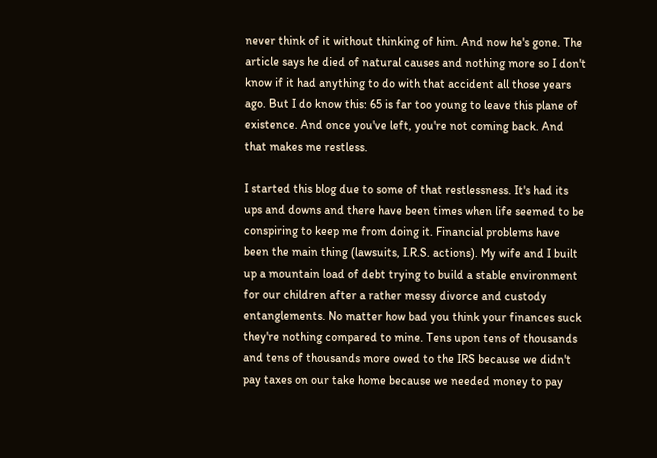never think of it without thinking of him. And now he's gone. The article says he died of natural causes and nothing more so I don't know if it had anything to do with that accident all those years ago. But I do know this: 65 is far too young to leave this plane of existence. And once you've left, you're not coming back. And that makes me restless.

I started this blog due to some of that restlessness. It's had its ups and downs and there have been times when life seemed to be conspiring to keep me from doing it. Financial problems have been the main thing (lawsuits, I.R.S. actions). My wife and I built up a mountain load of debt trying to build a stable environment for our children after a rather messy divorce and custody entanglements. No matter how bad you think your finances suck they're nothing compared to mine. Tens upon tens of thousands and tens of thousands more owed to the IRS because we didn't pay taxes on our take home because we needed money to pay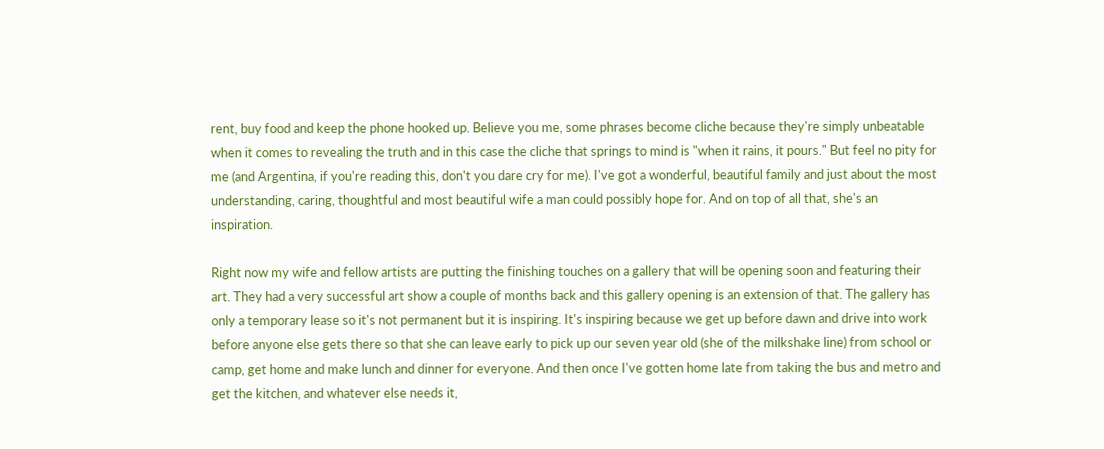rent, buy food and keep the phone hooked up. Believe you me, some phrases become cliche because they're simply unbeatable when it comes to revealing the truth and in this case the cliche that springs to mind is "when it rains, it pours." But feel no pity for me (and Argentina, if you're reading this, don't you dare cry for me). I've got a wonderful, beautiful family and just about the most understanding, caring, thoughtful and most beautiful wife a man could possibly hope for. And on top of all that, she's an inspiration.

Right now my wife and fellow artists are putting the finishing touches on a gallery that will be opening soon and featuring their art. They had a very successful art show a couple of months back and this gallery opening is an extension of that. The gallery has only a temporary lease so it's not permanent but it is inspiring. It's inspiring because we get up before dawn and drive into work before anyone else gets there so that she can leave early to pick up our seven year old (she of the milkshake line) from school or camp, get home and make lunch and dinner for everyone. And then once I've gotten home late from taking the bus and metro and get the kitchen, and whatever else needs it,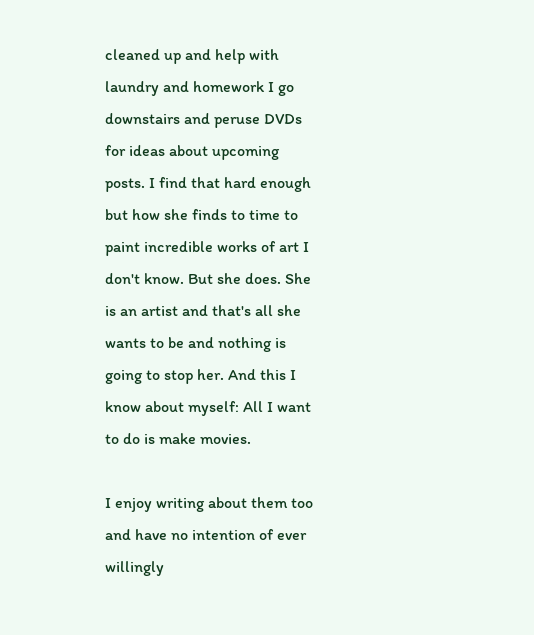cleaned up and help with laundry and homework I go downstairs and peruse DVDs for ideas about upcoming posts. I find that hard enough but how she finds to time to paint incredible works of art I don't know. But she does. She is an artist and that's all she wants to be and nothing is going to stop her. And this I know about myself: All I want to do is make movies.

I enjoy writing about them too and have no intention of ever willingly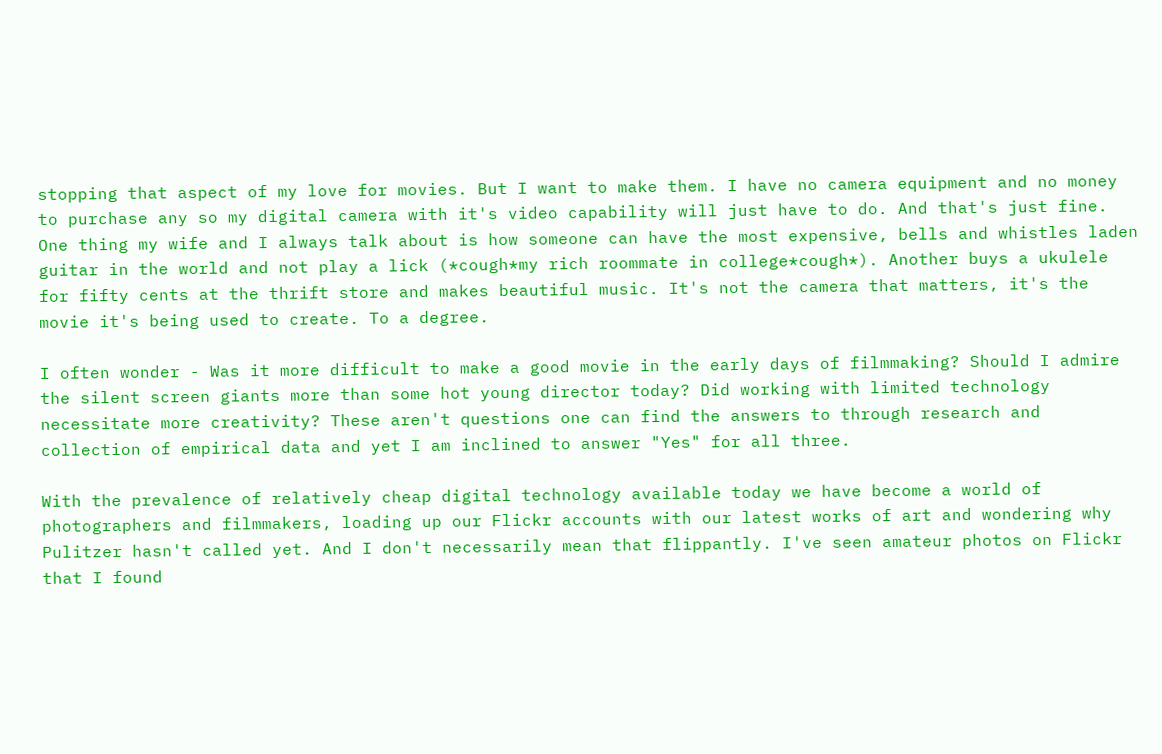stopping that aspect of my love for movies. But I want to make them. I have no camera equipment and no money to purchase any so my digital camera with it's video capability will just have to do. And that's just fine. One thing my wife and I always talk about is how someone can have the most expensive, bells and whistles laden guitar in the world and not play a lick (*cough*my rich roommate in college*cough*). Another buys a ukulele for fifty cents at the thrift store and makes beautiful music. It's not the camera that matters, it's the movie it's being used to create. To a degree.

I often wonder - Was it more difficult to make a good movie in the early days of filmmaking? Should I admire the silent screen giants more than some hot young director today? Did working with limited technology necessitate more creativity? These aren't questions one can find the answers to through research and collection of empirical data and yet I am inclined to answer "Yes" for all three.

With the prevalence of relatively cheap digital technology available today we have become a world of photographers and filmmakers, loading up our Flickr accounts with our latest works of art and wondering why Pulitzer hasn't called yet. And I don't necessarily mean that flippantly. I've seen amateur photos on Flickr that I found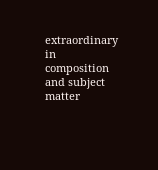extraordinary in composition and subject matter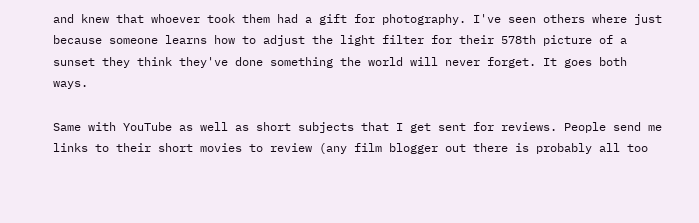and knew that whoever took them had a gift for photography. I've seen others where just because someone learns how to adjust the light filter for their 578th picture of a sunset they think they've done something the world will never forget. It goes both ways.

Same with YouTube as well as short subjects that I get sent for reviews. People send me links to their short movies to review (any film blogger out there is probably all too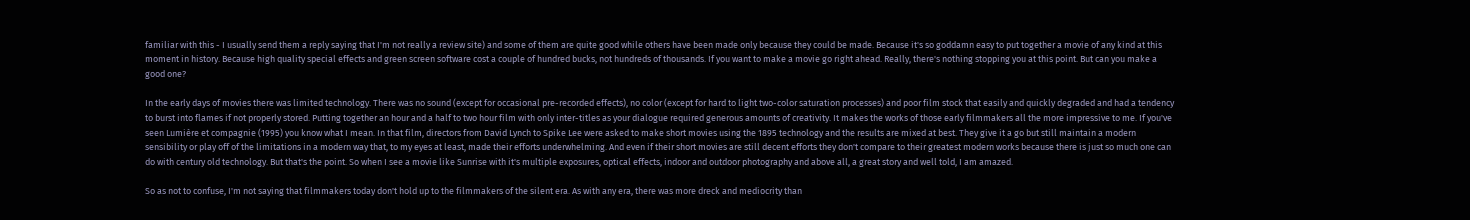familiar with this - I usually send them a reply saying that I'm not really a review site) and some of them are quite good while others have been made only because they could be made. Because it's so goddamn easy to put together a movie of any kind at this moment in history. Because high quality special effects and green screen software cost a couple of hundred bucks, not hundreds of thousands. If you want to make a movie go right ahead. Really, there's nothing stopping you at this point. But can you make a good one?

In the early days of movies there was limited technology. There was no sound (except for occasional pre-recorded effects), no color (except for hard to light two-color saturation processes) and poor film stock that easily and quickly degraded and had a tendency to burst into flames if not properly stored. Putting together an hour and a half to two hour film with only inter-titles as your dialogue required generous amounts of creativity. It makes the works of those early filmmakers all the more impressive to me. If you've seen Lumière et compagnie (1995) you know what I mean. In that film, directors from David Lynch to Spike Lee were asked to make short movies using the 1895 technology and the results are mixed at best. They give it a go but still maintain a modern sensibility or play off of the limitations in a modern way that, to my eyes at least, made their efforts underwhelming. And even if their short movies are still decent efforts they don't compare to their greatest modern works because there is just so much one can do with century old technology. But that's the point. So when I see a movie like Sunrise with it's multiple exposures, optical effects, indoor and outdoor photography and above all, a great story and well told, I am amazed.

So as not to confuse, I'm not saying that filmmakers today don't hold up to the filmmakers of the silent era. As with any era, there was more dreck and mediocrity than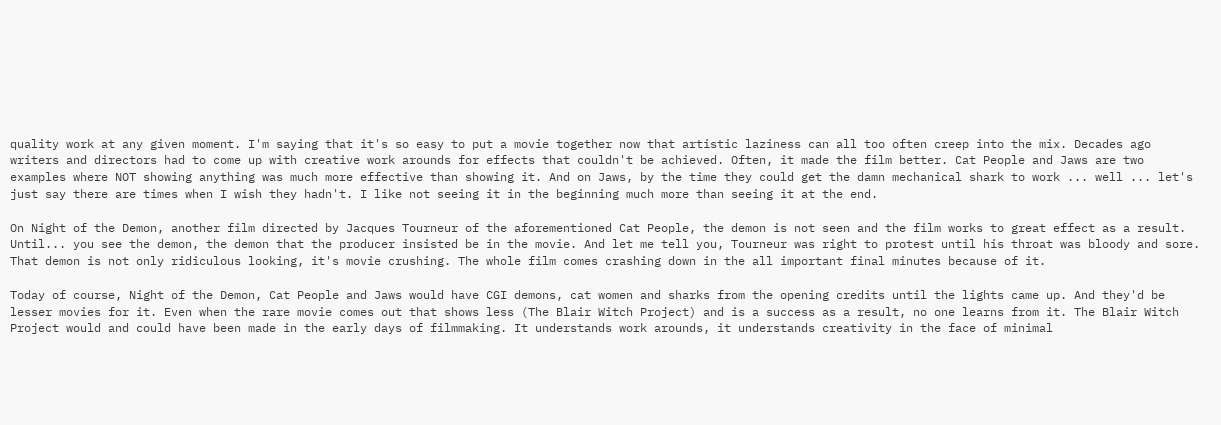quality work at any given moment. I'm saying that it's so easy to put a movie together now that artistic laziness can all too often creep into the mix. Decades ago writers and directors had to come up with creative work arounds for effects that couldn't be achieved. Often, it made the film better. Cat People and Jaws are two examples where NOT showing anything was much more effective than showing it. And on Jaws, by the time they could get the damn mechanical shark to work ... well ... let's just say there are times when I wish they hadn't. I like not seeing it in the beginning much more than seeing it at the end.

On Night of the Demon, another film directed by Jacques Tourneur of the aforementioned Cat People, the demon is not seen and the film works to great effect as a result. Until... you see the demon, the demon that the producer insisted be in the movie. And let me tell you, Tourneur was right to protest until his throat was bloody and sore. That demon is not only ridiculous looking, it's movie crushing. The whole film comes crashing down in the all important final minutes because of it.

Today of course, Night of the Demon, Cat People and Jaws would have CGI demons, cat women and sharks from the opening credits until the lights came up. And they'd be lesser movies for it. Even when the rare movie comes out that shows less (The Blair Witch Project) and is a success as a result, no one learns from it. The Blair Witch Project would and could have been made in the early days of filmmaking. It understands work arounds, it understands creativity in the face of minimal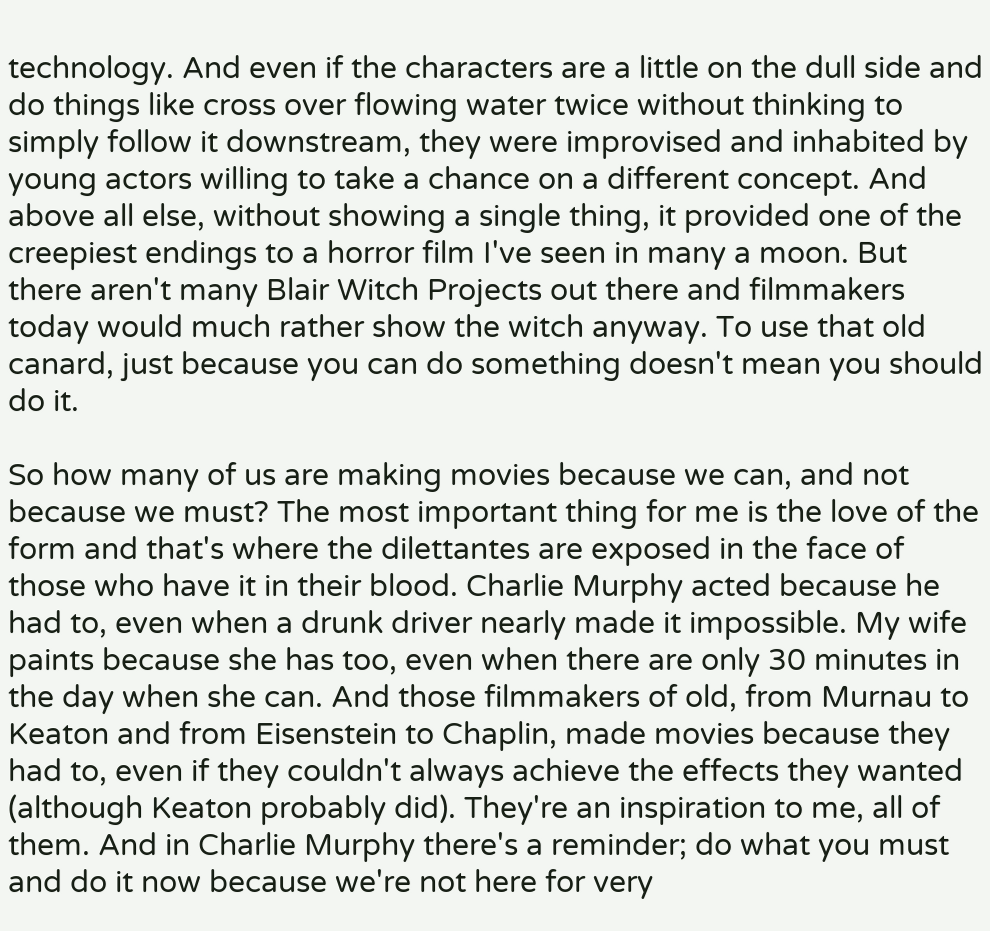technology. And even if the characters are a little on the dull side and do things like cross over flowing water twice without thinking to simply follow it downstream, they were improvised and inhabited by young actors willing to take a chance on a different concept. And above all else, without showing a single thing, it provided one of the creepiest endings to a horror film I've seen in many a moon. But there aren't many Blair Witch Projects out there and filmmakers today would much rather show the witch anyway. To use that old canard, just because you can do something doesn't mean you should do it.

So how many of us are making movies because we can, and not because we must? The most important thing for me is the love of the form and that's where the dilettantes are exposed in the face of those who have it in their blood. Charlie Murphy acted because he had to, even when a drunk driver nearly made it impossible. My wife paints because she has too, even when there are only 30 minutes in the day when she can. And those filmmakers of old, from Murnau to Keaton and from Eisenstein to Chaplin, made movies because they had to, even if they couldn't always achieve the effects they wanted (although Keaton probably did). They're an inspiration to me, all of them. And in Charlie Murphy there's a reminder; do what you must and do it now because we're not here for very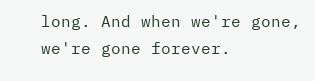long. And when we're gone, we're gone forever.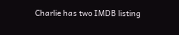Charlie has two IMDB listing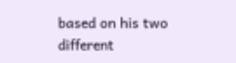based on his two different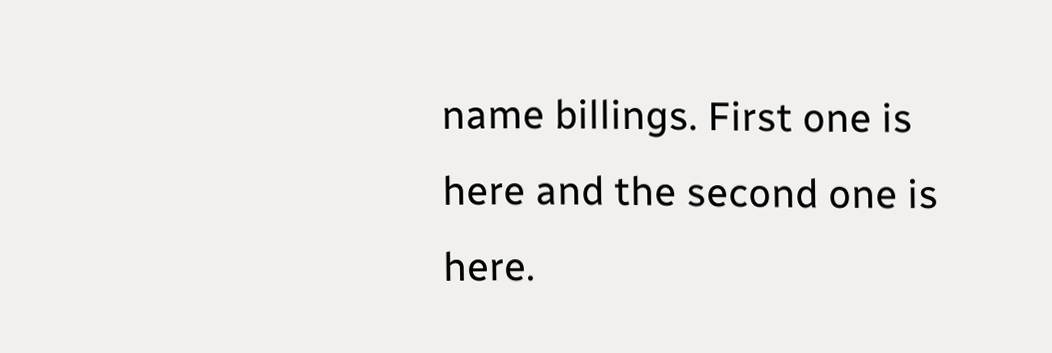name billings. First one is here and the second one is here.